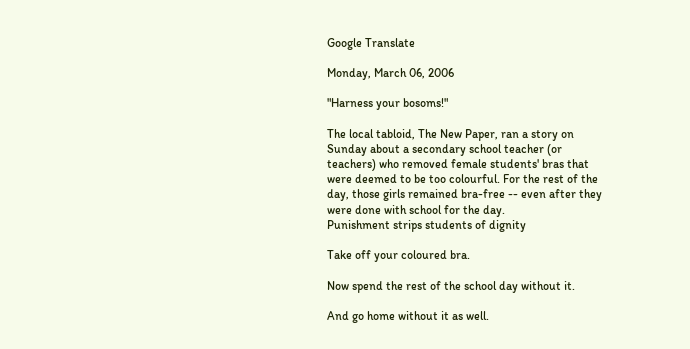Google Translate

Monday, March 06, 2006

"Harness your bosoms!"

The local tabloid, The New Paper, ran a story on Sunday about a secondary school teacher (or teachers) who removed female students' bras that were deemed to be too colourful. For the rest of the day, those girls remained bra-free -- even after they were done with school for the day.
Punishment strips students of dignity

Take off your coloured bra.

Now spend the rest of the school day without it.

And go home without it as well.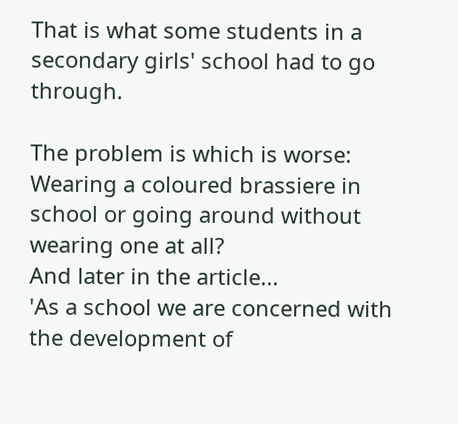That is what some students in a secondary girls' school had to go through.

The problem is which is worse: Wearing a coloured brassiere in school or going around without wearing one at all?
And later in the article...
'As a school we are concerned with the development of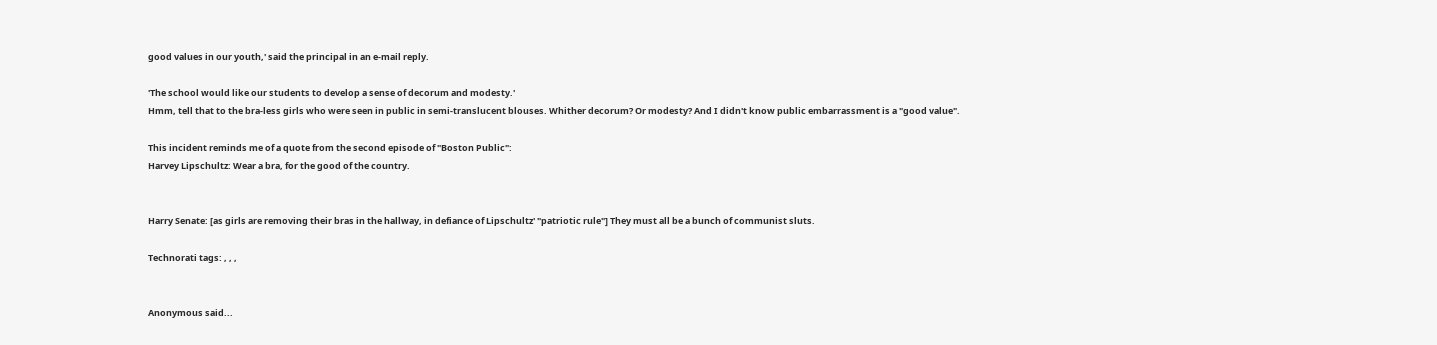good values in our youth,' said the principal in an e-mail reply.

'The school would like our students to develop a sense of decorum and modesty.'
Hmm, tell that to the bra-less girls who were seen in public in semi-translucent blouses. Whither decorum? Or modesty? And I didn't know public embarrassment is a "good value".

This incident reminds me of a quote from the second episode of "Boston Public":
Harvey Lipschultz: Wear a bra, for the good of the country.


Harry Senate: [as girls are removing their bras in the hallway, in defiance of Lipschultz' "patriotic rule"] They must all be a bunch of communist sluts.

Technorati tags: , , ,


Anonymous said...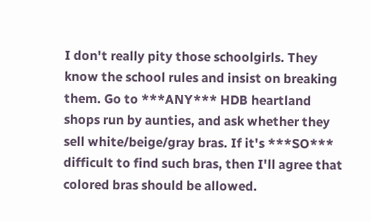I don't really pity those schoolgirls. They know the school rules and insist on breaking them. Go to ***ANY*** HDB heartland shops run by aunties, and ask whether they sell white/beige/gray bras. If it's ***SO*** difficult to find such bras, then I'll agree that colored bras should be allowed.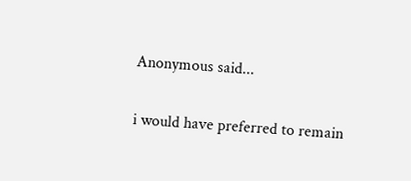Anonymous said...

i would have preferred to remain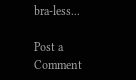bra-less...

Post a Comment